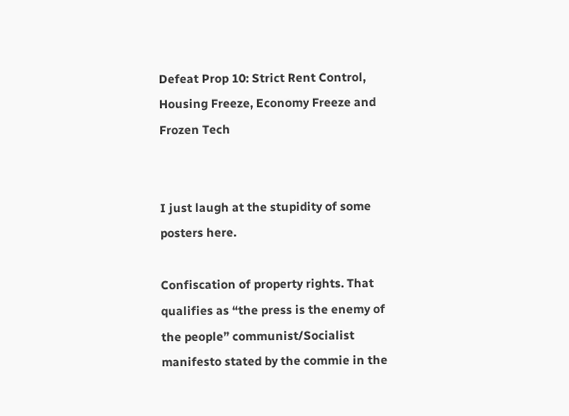Defeat Prop 10: Strict Rent Control, Housing Freeze, Economy Freeze and Frozen Tech


I just laugh at the stupidity of some posters here.

Confiscation of property rights. That qualifies as “the press is the enemy of the people” communist/Socialist manifesto stated by the commie in the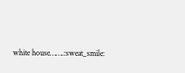white house…….:sweat_smile: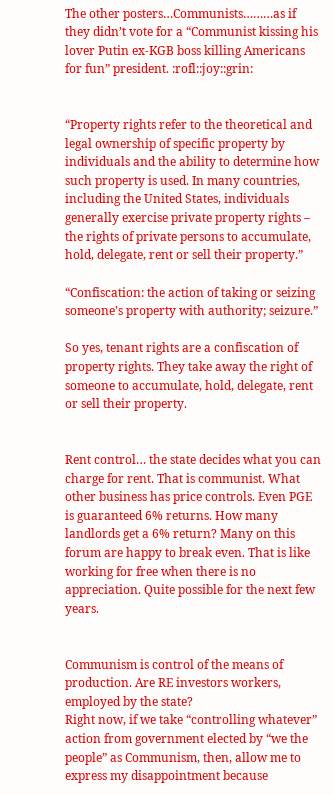The other posters…Communists………as if they didn’t vote for a “Communist kissing his lover Putin ex-KGB boss killing Americans for fun” president. :rofl::joy::grin:


“Property rights refer to the theoretical and legal ownership of specific property by individuals and the ability to determine how such property is used. In many countries, including the United States, individuals generally exercise private property rights – the rights of private persons to accumulate, hold, delegate, rent or sell their property.”

“Confiscation: the action of taking or seizing someone’s property with authority; seizure.”

So yes, tenant rights are a confiscation of property rights. They take away the right of someone to accumulate, hold, delegate, rent or sell their property.


Rent control… the state decides what you can charge for rent. That is communist. What other business has price controls. Even PGE is guaranteed 6% returns. How many landlords get a 6% return? Many on this forum are happy to break even. That is like working for free when there is no appreciation. Quite possible for the next few years.


Communism is control of the means of production. Are RE investors workers, employed by the state?
Right now, if we take “controlling whatever” action from government elected by “we the people” as Communism, then, allow me to express my disappointment because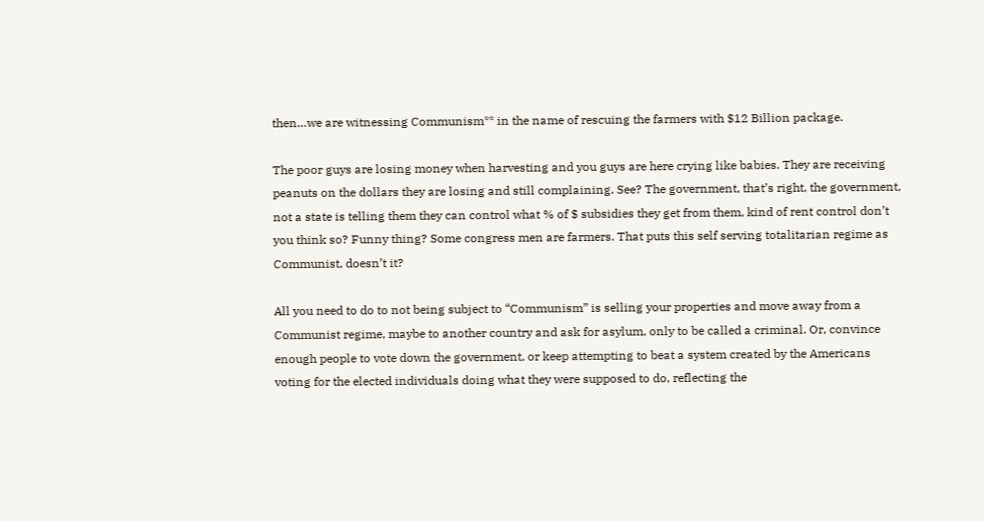then…we are witnessing Communism** in the name of rescuing the farmers with $12 Billion package.

The poor guys are losing money when harvesting and you guys are here crying like babies. They are receiving peanuts on the dollars they are losing and still complaining. See? The government, that’s right, the government, not a state is telling them they can control what % of $ subsidies they get from them, kind of rent control don’t you think so? Funny thing? Some congress men are farmers. That puts this self serving totalitarian regime as Communist, doesn’t it?

All you need to do to not being subject to “Communism” is selling your properties and move away from a Communist regime, maybe to another country and ask for asylum, only to be called a criminal. Or, convince enough people to vote down the government, or keep attempting to beat a system created by the Americans voting for the elected individuals doing what they were supposed to do, reflecting the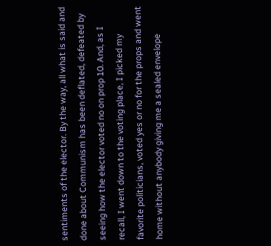sentiments of the elector. By the way, all what is said and done about Communism has been deflated, defeated by seeing how the elector voted no on prop 10. And, as I recall, I went down to the voting place, I picked my favorite politicians, voted yes or no for the props and went home without anybody giving me a sealed envelope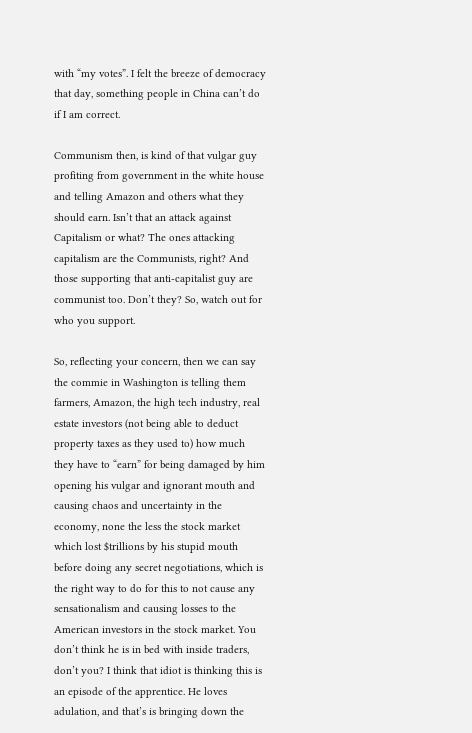with “my votes”. I felt the breeze of democracy that day, something people in China can’t do if I am correct.

Communism then, is kind of that vulgar guy profiting from government in the white house and telling Amazon and others what they should earn. Isn’t that an attack against Capitalism or what? The ones attacking capitalism are the Communists, right? And those supporting that anti-capitalist guy are communist too. Don’t they? So, watch out for who you support.

So, reflecting your concern, then we can say the commie in Washington is telling them farmers, Amazon, the high tech industry, real estate investors (not being able to deduct property taxes as they used to) how much they have to “earn” for being damaged by him opening his vulgar and ignorant mouth and causing chaos and uncertainty in the economy, none the less the stock market which lost $trillions by his stupid mouth before doing any secret negotiations, which is the right way to do for this to not cause any sensationalism and causing losses to the American investors in the stock market. You don’t think he is in bed with inside traders, don’t you? I think that idiot is thinking this is an episode of the apprentice. He loves adulation, and that’s is bringing down the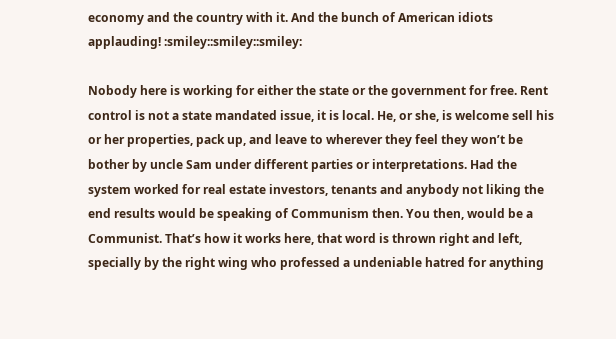economy and the country with it. And the bunch of American idiots applauding! :smiley::smiley::smiley:

Nobody here is working for either the state or the government for free. Rent control is not a state mandated issue, it is local. He, or she, is welcome sell his or her properties, pack up, and leave to wherever they feel they won’t be bother by uncle Sam under different parties or interpretations. Had the system worked for real estate investors, tenants and anybody not liking the end results would be speaking of Communism then. You then, would be a Communist. That’s how it works here, that word is thrown right and left, specially by the right wing who professed a undeniable hatred for anything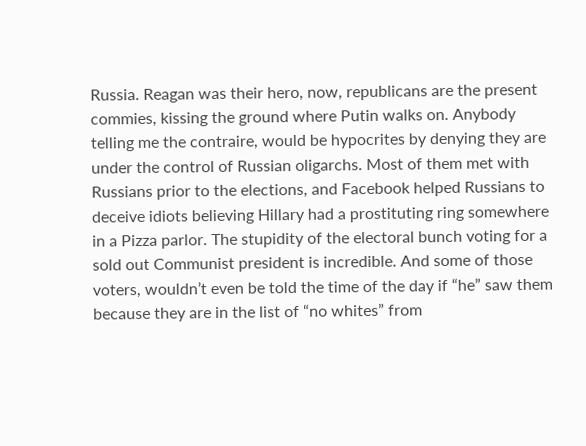Russia. Reagan was their hero, now, republicans are the present commies, kissing the ground where Putin walks on. Anybody telling me the contraire, would be hypocrites by denying they are under the control of Russian oligarchs. Most of them met with Russians prior to the elections, and Facebook helped Russians to deceive idiots believing Hillary had a prostituting ring somewhere in a Pizza parlor. The stupidity of the electoral bunch voting for a sold out Communist president is incredible. And some of those voters, wouldn’t even be told the time of the day if “he” saw them because they are in the list of “no whites” from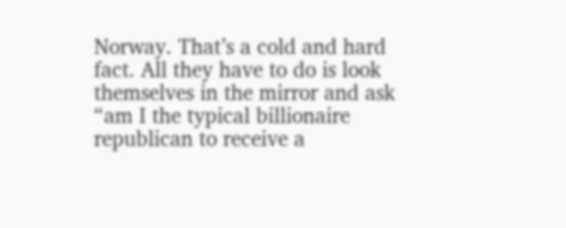Norway. That’s a cold and hard fact. All they have to do is look themselves in the mirror and ask “am I the typical billionaire republican to receive a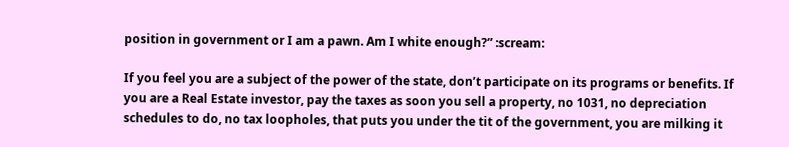position in government or I am a pawn. Am I white enough?” :scream:

If you feel you are a subject of the power of the state, don’t participate on its programs or benefits. If you are a Real Estate investor, pay the taxes as soon you sell a property, no 1031, no depreciation schedules to do, no tax loopholes, that puts you under the tit of the government, you are milking it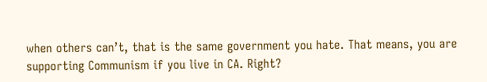when others can’t, that is the same government you hate. That means, you are supporting Communism if you live in CA. Right?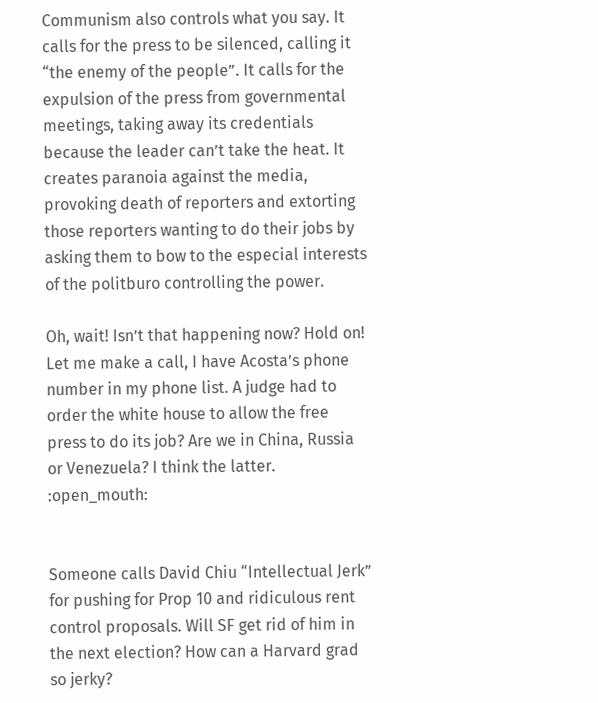Communism also controls what you say. It calls for the press to be silenced, calling it “the enemy of the people”. It calls for the expulsion of the press from governmental meetings, taking away its credentials because the leader can’t take the heat. It creates paranoia against the media, provoking death of reporters and extorting those reporters wanting to do their jobs by asking them to bow to the especial interests of the politburo controlling the power.

Oh, wait! Isn’t that happening now? Hold on! Let me make a call, I have Acosta’s phone number in my phone list. A judge had to order the white house to allow the free press to do its job? Are we in China, Russia or Venezuela? I think the latter. :open_mouth:


Someone calls David Chiu “Intellectual Jerk” for pushing for Prop 10 and ridiculous rent control proposals. Will SF get rid of him in the next election? How can a Harvard grad so jerky?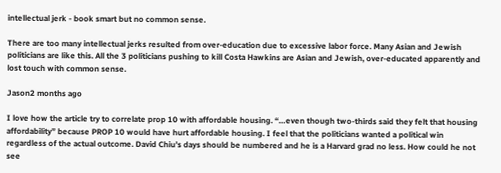intellectual jerk - book smart but no common sense.

There are too many intellectual jerks resulted from over-education due to excessive labor force. Many Asian and Jewish politicians are like this. All the 3 politicians pushing to kill Costa Hawkins are Asian and Jewish, over-educated apparently and lost touch with common sense.

Jason2 months ago

I love how the article try to correlate prop 10 with affordable housing. “…even though two-thirds said they felt that housing affordability” because PROP 10 would have hurt affordable housing. I feel that the politicians wanted a political win regardless of the actual outcome. David Chiu’s days should be numbered and he is a Harvard grad no less. How could he not see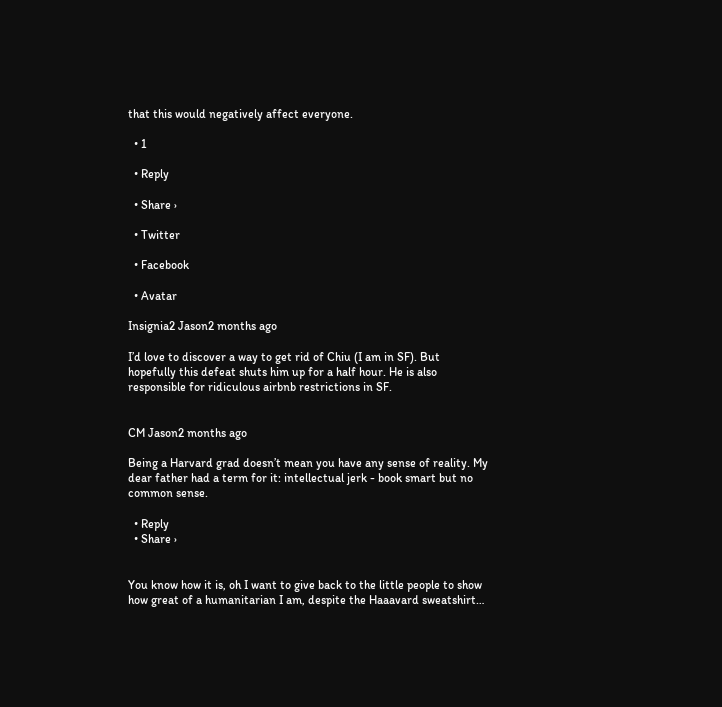that this would negatively affect everyone.

  • 1

  • Reply

  • Share ›

  • Twitter

  • Facebook

  • Avatar

Insignia2 Jason2 months ago

I’d love to discover a way to get rid of Chiu (I am in SF). But hopefully this defeat shuts him up for a half hour. He is also responsible for ridiculous airbnb restrictions in SF.


CM Jason2 months ago

Being a Harvard grad doesn’t mean you have any sense of reality. My dear father had a term for it: intellectual jerk - book smart but no common sense.

  • Reply
  • Share ›


You know how it is, oh I want to give back to the little people to show how great of a humanitarian I am, despite the Haaavard sweatshirt…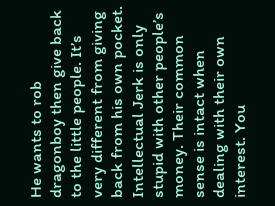He wants to rob dragonboy then give back to the little people. It’s very different from giving back from his own pocket. Intellectual Jerk is only stupid with other people’s money. Their common sense is intact when dealing with their own interest. You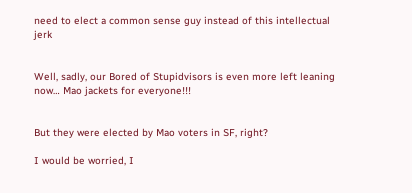need to elect a common sense guy instead of this intellectual jerk


Well, sadly, our Bored of Stupidvisors is even more left leaning now… Mao jackets for everyone!!!


But they were elected by Mao voters in SF, right?

I would be worried, I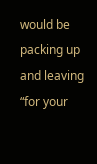would be packing up and leaving “for your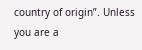country of origin”. Unless you are a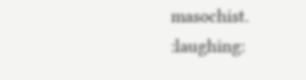masochist. :laughing: